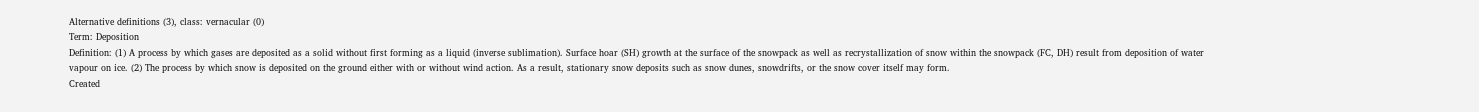Alternative definitions (3), class: vernacular (0)
Term: Deposition
Definition: (1) A process by which gases are deposited as a solid without first forming as a liquid (inverse sublimation). Surface hoar (SH) growth at the surface of the snowpack as well as recrystallization of snow within the snowpack (FC, DH) result from deposition of water vapour on ice. (2) The process by which snow is deposited on the ground either with or without wind action. As a result, stationary snow deposits such as snow dunes, snowdrifts, or the snow cover itself may form.
Created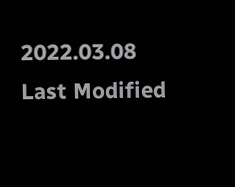2022.03.08
Last Modified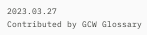2023.03.27
Contributed by GCW Glossary